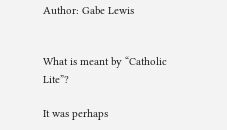Author: Gabe Lewis


What is meant by “Catholic Lite”?

It was perhaps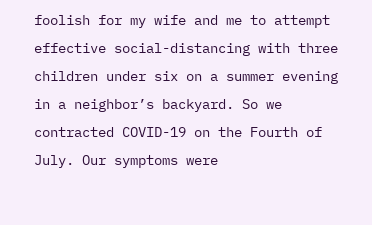foolish for my wife and me to attempt effective social-distancing with three children under six on a summer evening in a neighbor’s backyard. So we contracted COVID-19 on the Fourth of July. Our symptoms were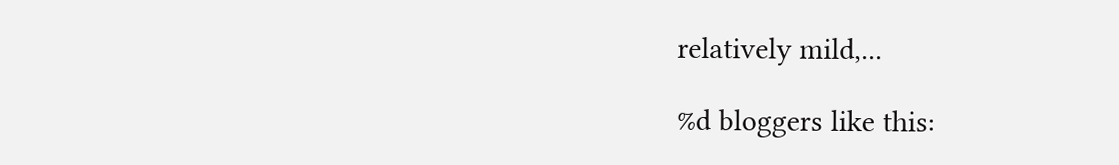relatively mild,...

%d bloggers like this: